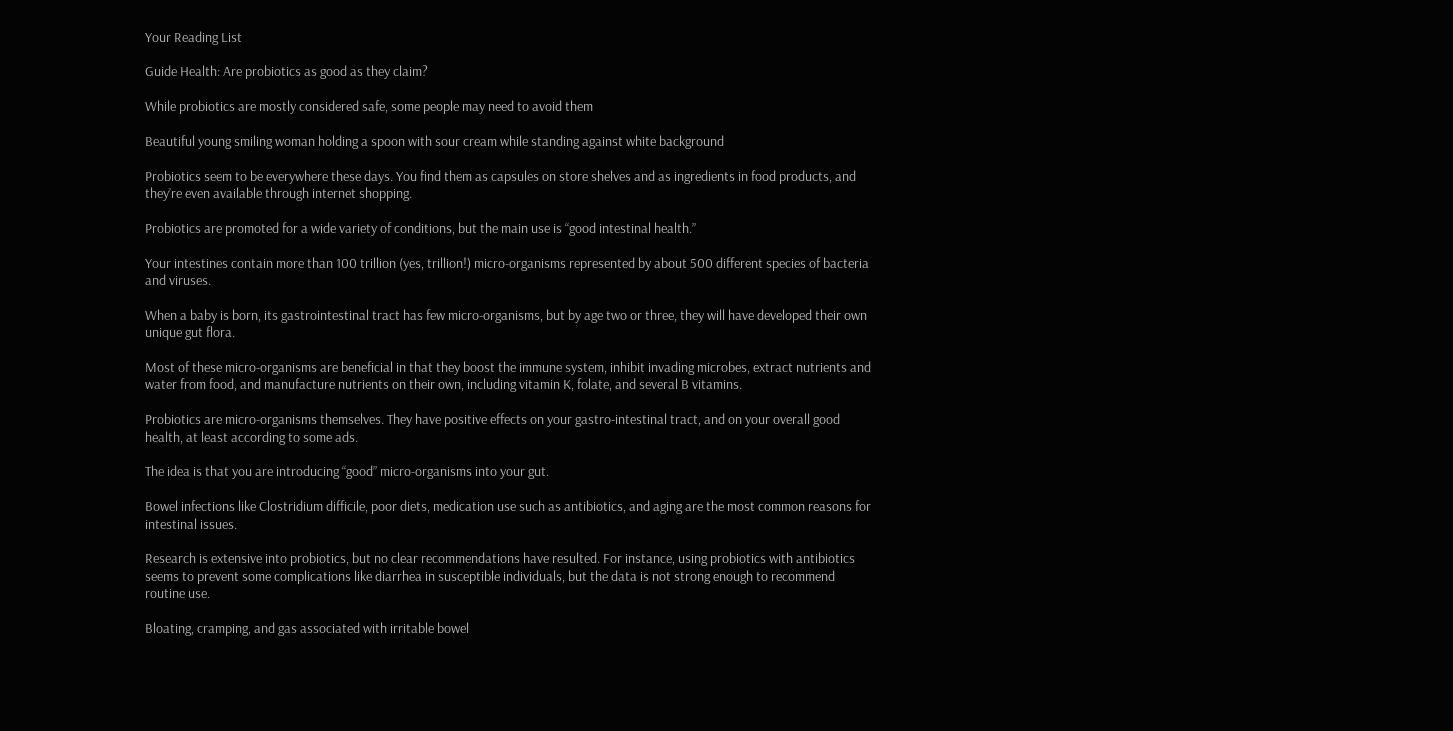Your Reading List

Guide Health: Are probiotics as good as they claim?

While probiotics are mostly considered safe, some people may need to avoid them

Beautiful young smiling woman holding a spoon with sour cream while standing against white background

Probiotics seem to be everywhere these days. You find them as capsules on store shelves and as ingredients in food products, and they’re even available through internet shopping.

Probiotics are promoted for a wide variety of conditions, but the main use is “good intestinal health.”

Your intestines contain more than 100 trillion (yes, trillion!) micro-organisms represented by about 500 different species of bacteria and viruses.

When a baby is born, its gastrointestinal tract has few micro-organisms, but by age two or three, they will have developed their own unique gut flora.

Most of these micro-organisms are beneficial in that they boost the immune system, inhibit invading microbes, extract nutrients and water from food, and manufacture nutrients on their own, including vitamin K, folate, and several B vitamins.

Probiotics are micro-organisms themselves. They have positive effects on your gastro-intestinal tract, and on your overall good health, at least according to some ads.

The idea is that you are introducing “good” micro-organisms into your gut.

Bowel infections like Clostridium difficile, poor diets, medication use such as antibiotics, and aging are the most common reasons for intestinal issues.

Research is extensive into probiotics, but no clear recommendations have resulted. For instance, using probiotics with antibiotics seems to prevent some complications like diarrhea in susceptible individuals, but the data is not strong enough to recommend routine use.

Bloating, cramping, and gas associated with irritable bowel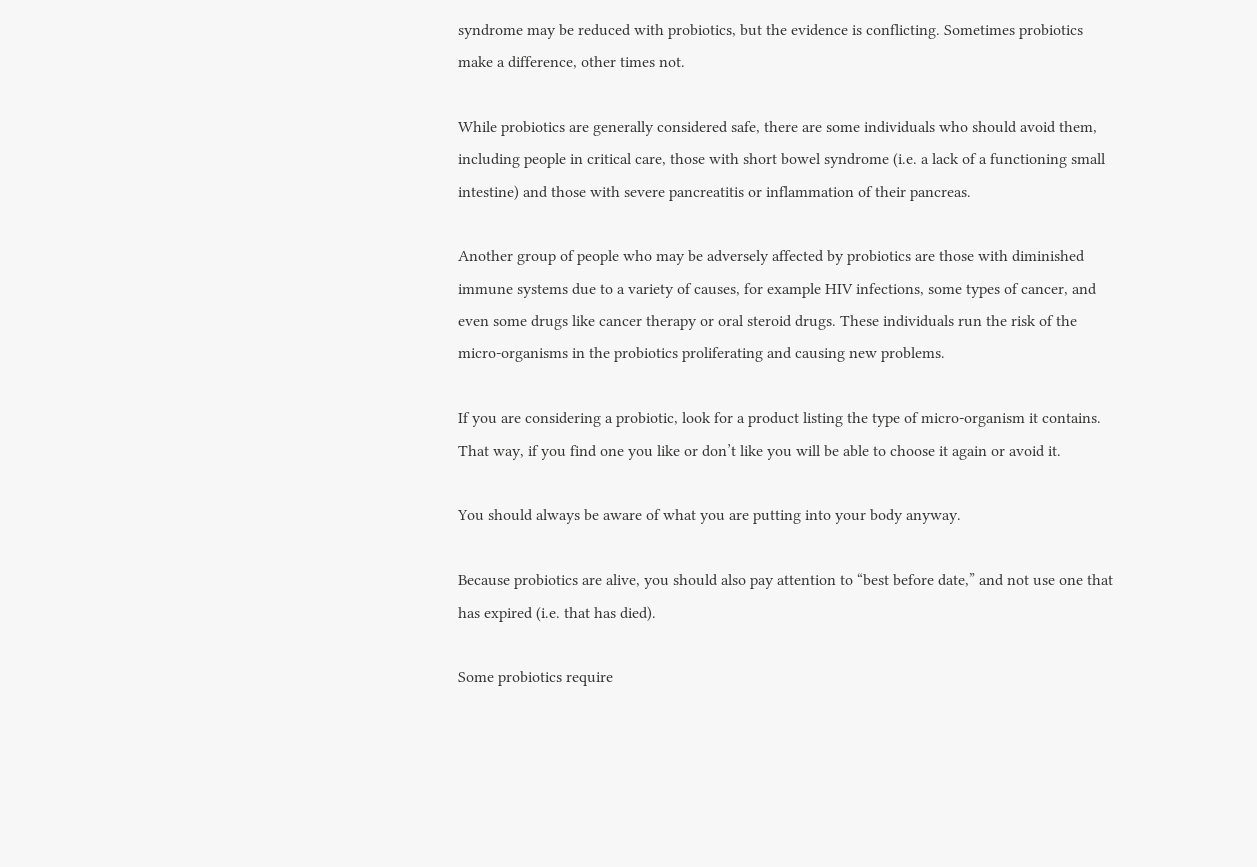syndrome may be reduced with probiotics, but the evidence is conflicting. Sometimes probiotics make a difference, other times not.

While probiotics are generally considered safe, there are some individuals who should avoid them, including people in critical care, those with short bowel syndrome (i.e. a lack of a functioning small intestine) and those with severe pancreatitis or inflammation of their pancreas.

Another group of people who may be adversely affected by probiotics are those with diminished immune systems due to a variety of causes, for example HIV infections, some types of cancer, and even some drugs like cancer therapy or oral steroid drugs. These individuals run the risk of the micro-organisms in the probiotics proliferating and causing new problems.

If you are considering a probiotic, look for a product listing the type of micro-organism it contains. That way, if you find one you like or don’t like you will be able to choose it again or avoid it.

You should always be aware of what you are putting into your body anyway.

Because probiotics are alive, you should also pay attention to “best before date,” and not use one that has expired (i.e. that has died).

Some probiotics require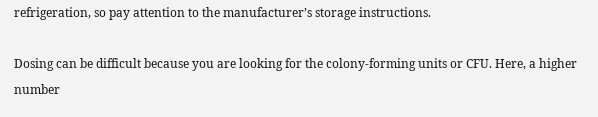refrigeration, so pay attention to the manufacturer’s storage instructions.

Dosing can be difficult because you are looking for the colony-forming units or CFU. Here, a higher number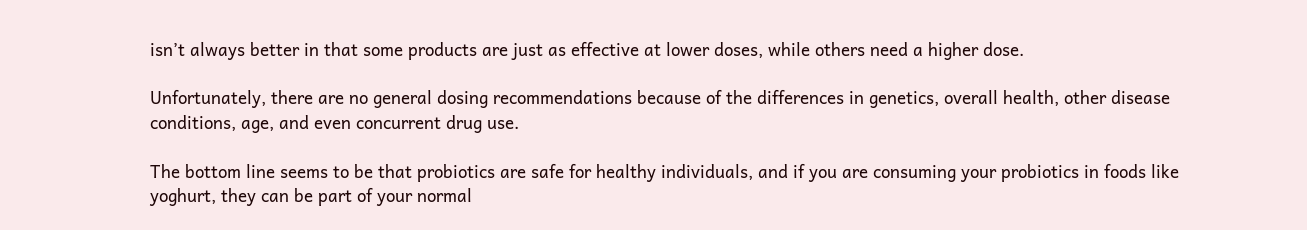isn’t always better in that some products are just as effective at lower doses, while others need a higher dose.

Unfortunately, there are no general dosing recommendations because of the differences in genetics, overall health, other disease conditions, age, and even concurrent drug use.

The bottom line seems to be that probiotics are safe for healthy individuals, and if you are consuming your probiotics in foods like yoghurt, they can be part of your normal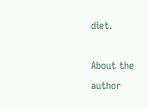diet.

About the author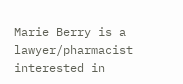Marie Berry is a lawyer/pharmacist interested in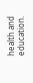health and education.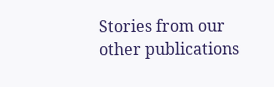Stories from our other publications